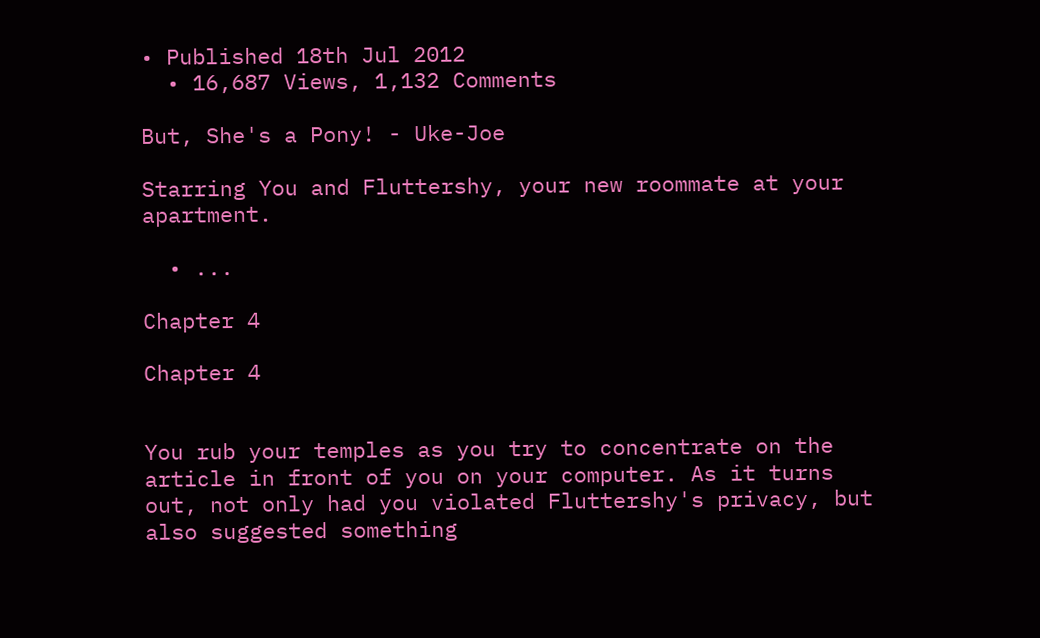• Published 18th Jul 2012
  • 16,687 Views, 1,132 Comments

But, She's a Pony! - Uke-Joe

Starring You and Fluttershy, your new roommate at your apartment.

  • ...

Chapter 4

Chapter 4


You rub your temples as you try to concentrate on the article in front of you on your computer. As it turns out, not only had you violated Fluttershy's privacy, but also suggested something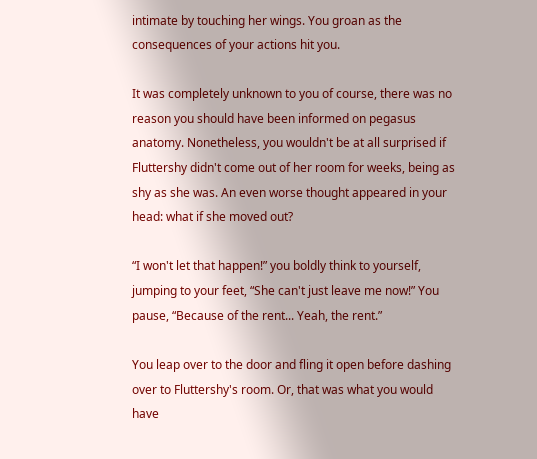intimate by touching her wings. You groan as the consequences of your actions hit you.

It was completely unknown to you of course, there was no reason you should have been informed on pegasus anatomy. Nonetheless, you wouldn't be at all surprised if Fluttershy didn't come out of her room for weeks, being as shy as she was. An even worse thought appeared in your head: what if she moved out?

“I won't let that happen!” you boldly think to yourself, jumping to your feet, “She can't just leave me now!” You pause, “Because of the rent... Yeah, the rent.”

You leap over to the door and fling it open before dashing over to Fluttershy's room. Or, that was what you would have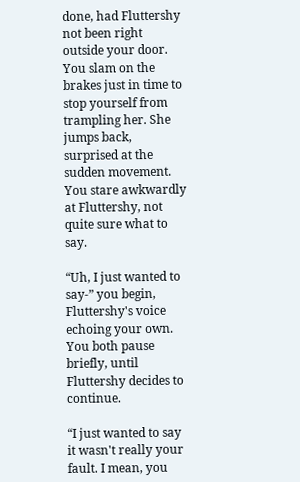done, had Fluttershy not been right outside your door. You slam on the brakes just in time to stop yourself from trampling her. She jumps back, surprised at the sudden movement. You stare awkwardly at Fluttershy, not quite sure what to say.

“Uh, I just wanted to say-” you begin, Fluttershy's voice echoing your own. You both pause briefly, until Fluttershy decides to continue.

“I just wanted to say it wasn't really your fault. I mean, you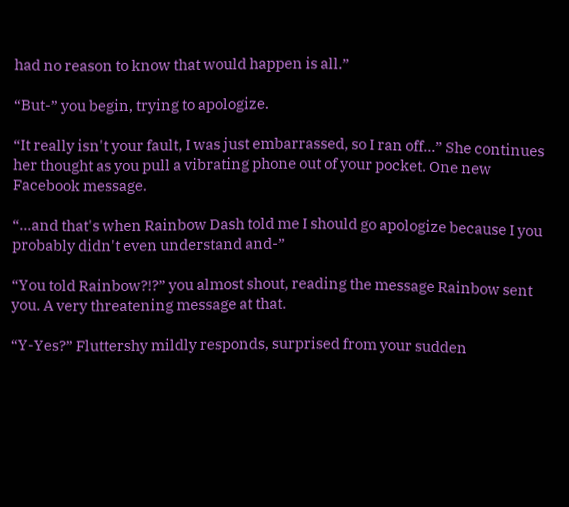had no reason to know that would happen is all.”

“But-” you begin, trying to apologize.

“It really isn't your fault, I was just embarrassed, so I ran off...” She continues her thought as you pull a vibrating phone out of your pocket. One new Facebook message.

“...and that's when Rainbow Dash told me I should go apologize because I you probably didn't even understand and-”

“You told Rainbow?!?” you almost shout, reading the message Rainbow sent you. A very threatening message at that.

“Y-Yes?” Fluttershy mildly responds, surprised from your sudden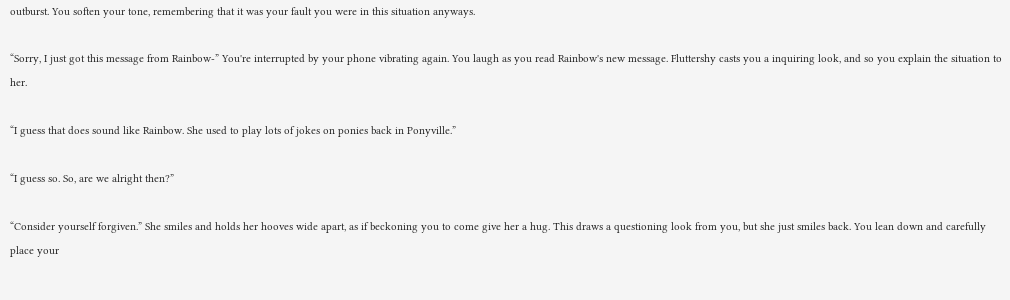outburst. You soften your tone, remembering that it was your fault you were in this situation anyways.

“Sorry, I just got this message from Rainbow-” You're interrupted by your phone vibrating again. You laugh as you read Rainbow's new message. Fluttershy casts you a inquiring look, and so you explain the situation to her.

“I guess that does sound like Rainbow. She used to play lots of jokes on ponies back in Ponyville.”

“I guess so. So, are we alright then?”

“Consider yourself forgiven.” She smiles and holds her hooves wide apart, as if beckoning you to come give her a hug. This draws a questioning look from you, but she just smiles back. You lean down and carefully place your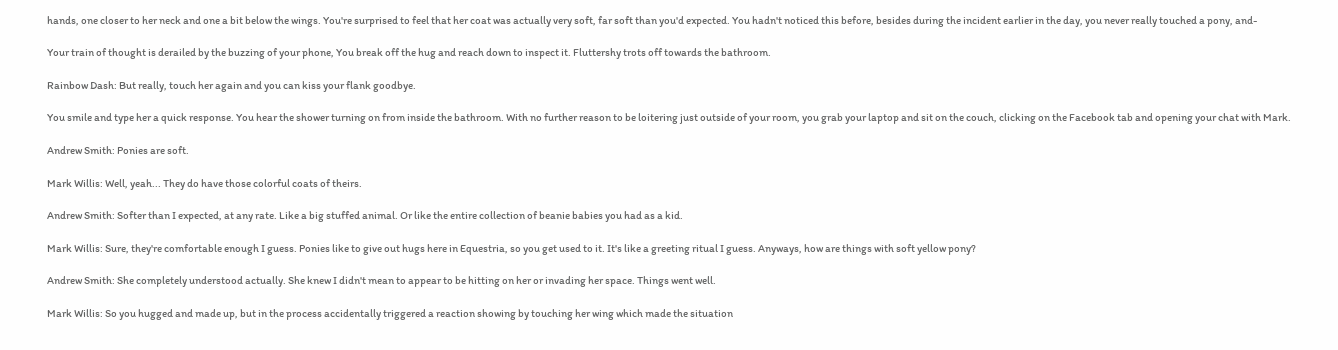hands, one closer to her neck and one a bit below the wings. You're surprised to feel that her coat was actually very soft, far soft than you'd expected. You hadn't noticed this before, besides during the incident earlier in the day, you never really touched a pony, and-

Your train of thought is derailed by the buzzing of your phone, You break off the hug and reach down to inspect it. Fluttershy trots off towards the bathroom.

Rainbow Dash: But really, touch her again and you can kiss your flank goodbye.

You smile and type her a quick response. You hear the shower turning on from inside the bathroom. With no further reason to be loitering just outside of your room, you grab your laptop and sit on the couch, clicking on the Facebook tab and opening your chat with Mark.

Andrew Smith: Ponies are soft.

Mark Willis: Well, yeah... They do have those colorful coats of theirs.

Andrew Smith: Softer than I expected, at any rate. Like a big stuffed animal. Or like the entire collection of beanie babies you had as a kid.

Mark Willis: Sure, they're comfortable enough I guess. Ponies like to give out hugs here in Equestria, so you get used to it. It's like a greeting ritual I guess. Anyways, how are things with soft yellow pony?

Andrew Smith: She completely understood actually. She knew I didn't mean to appear to be hitting on her or invading her space. Things went well.

Mark Willis: So you hugged and made up, but in the process accidentally triggered a reaction showing by touching her wing which made the situation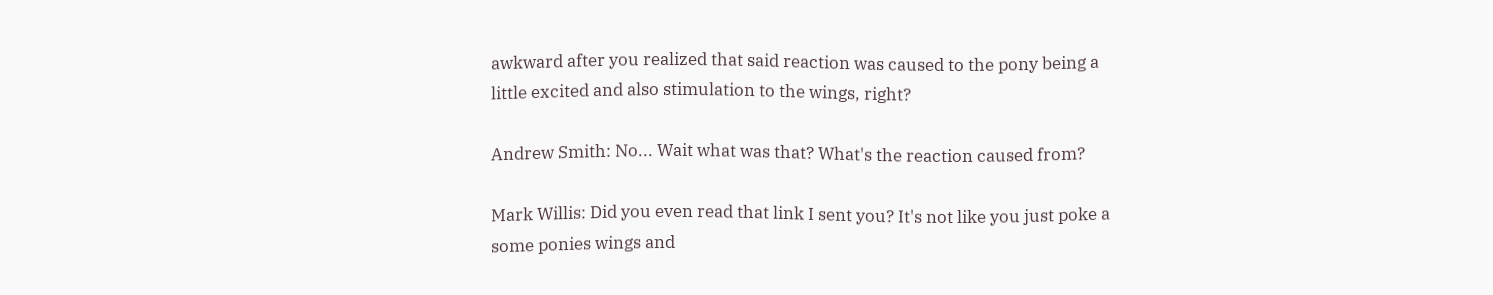awkward after you realized that said reaction was caused to the pony being a little excited and also stimulation to the wings, right?

Andrew Smith: No... Wait what was that? What's the reaction caused from?

Mark Willis: Did you even read that link I sent you? It's not like you just poke a some ponies wings and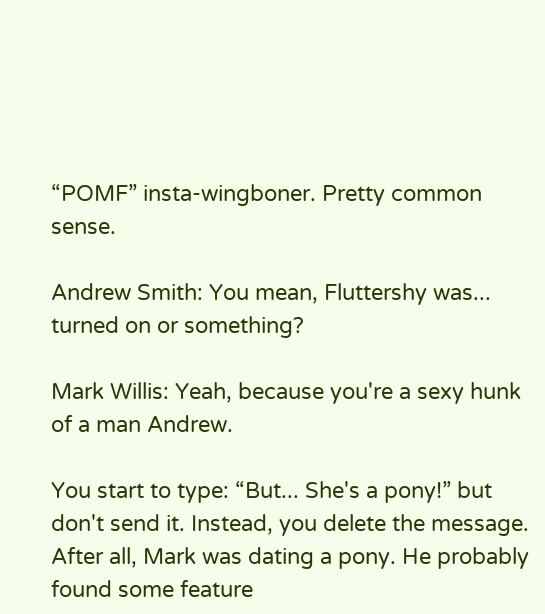“POMF” insta-wingboner. Pretty common sense.

Andrew Smith: You mean, Fluttershy was... turned on or something?

Mark Willis: Yeah, because you're a sexy hunk of a man Andrew.

You start to type: “But... She's a pony!” but don't send it. Instead, you delete the message. After all, Mark was dating a pony. He probably found some feature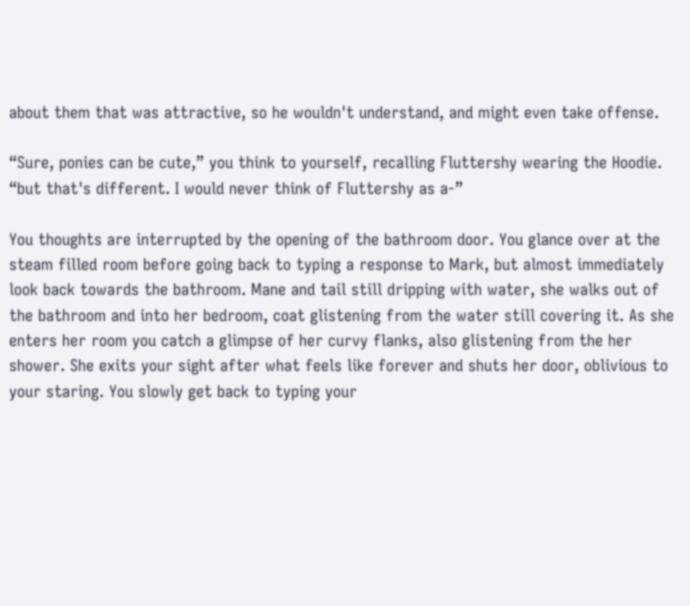about them that was attractive, so he wouldn't understand, and might even take offense.

“Sure, ponies can be cute,” you think to yourself, recalling Fluttershy wearing the Hoodie. “but that's different. I would never think of Fluttershy as a-”

You thoughts are interrupted by the opening of the bathroom door. You glance over at the steam filled room before going back to typing a response to Mark, but almost immediately look back towards the bathroom. Mane and tail still dripping with water, she walks out of the bathroom and into her bedroom, coat glistening from the water still covering it. As she enters her room you catch a glimpse of her curvy flanks, also glistening from the her shower. She exits your sight after what feels like forever and shuts her door, oblivious to your staring. You slowly get back to typing your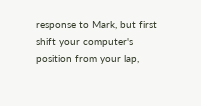response to Mark, but first shift your computer's position from your lap,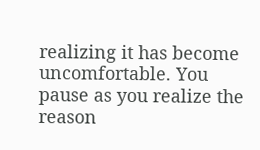realizing it has become uncomfortable. You pause as you realize the reason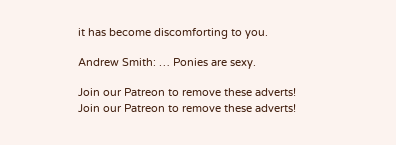it has become discomforting to you.

Andrew Smith: … Ponies are sexy.

Join our Patreon to remove these adverts!
Join our Patreon to remove these adverts!